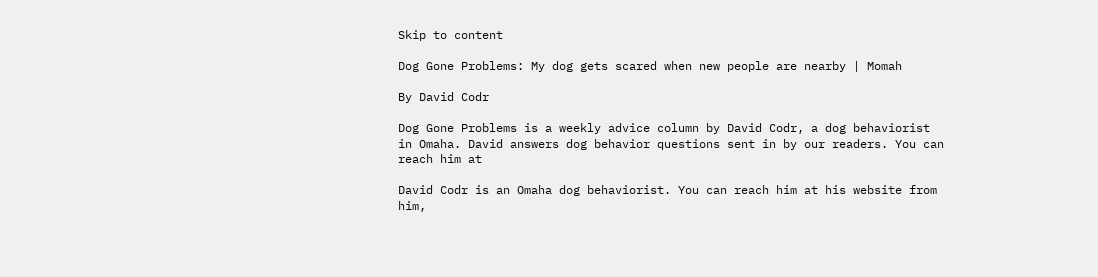Skip to content

Dog Gone Problems: My dog gets scared when new people are nearby | Momah

By David Codr

Dog Gone Problems is a weekly advice column by David Codr, a dog behaviorist in Omaha. David answers dog behavior questions sent in by our readers. You can reach him at

David Codr is an Omaha dog behaviorist. You can reach him at his website from him,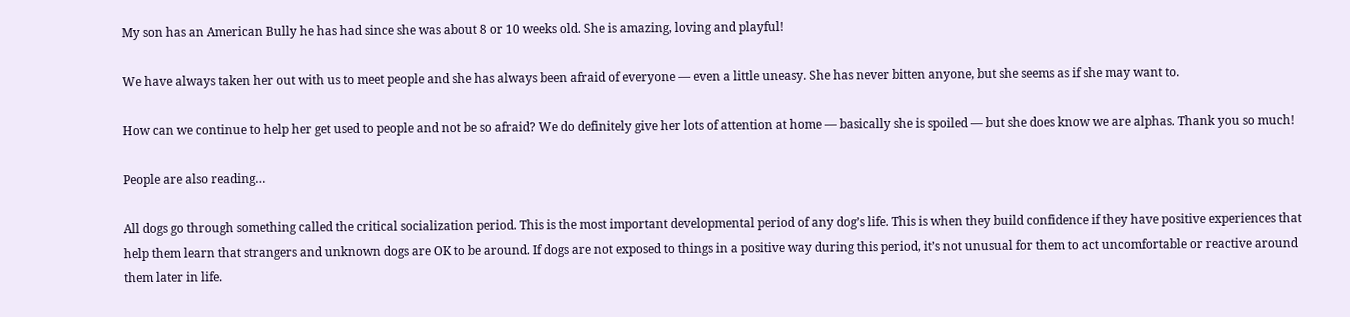My son has an American Bully he has had since she was about 8 or 10 weeks old. She is amazing, loving and playful!

We have always taken her out with us to meet people and she has always been afraid of everyone — even a little uneasy. She has never bitten anyone, but she seems as if she may want to.

How can we continue to help her get used to people and not be so afraid? We do definitely give her lots of attention at home — basically she is spoiled — but she does know we are alphas. Thank you so much!

People are also reading…

All dogs go through something called the critical socialization period. This is the most important developmental period of any dog’s life. This is when they build confidence if they have positive experiences that help them learn that strangers and unknown dogs are OK to be around. If dogs are not exposed to things in a positive way during this period, it’s not unusual for them to act uncomfortable or reactive around them later in life.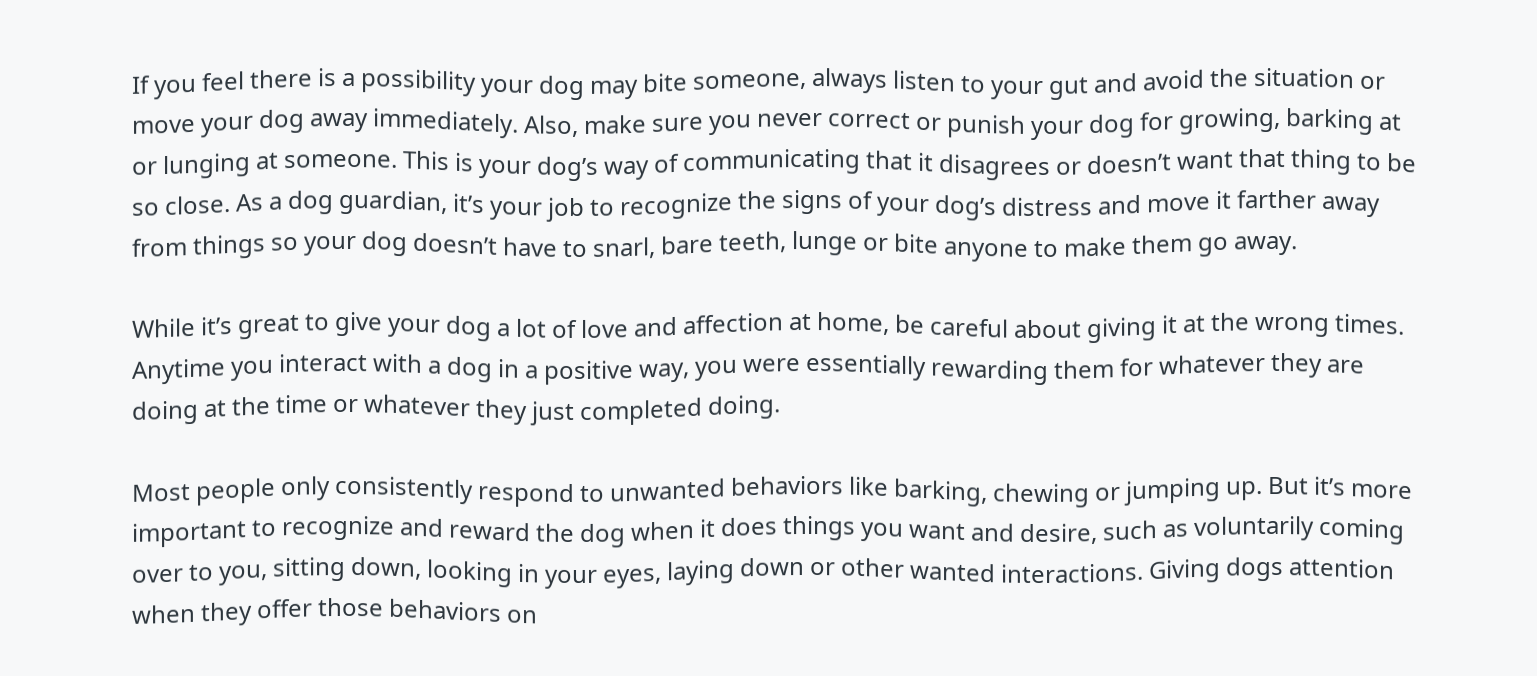If you feel there is a possibility your dog may bite someone, always listen to your gut and avoid the situation or move your dog away immediately. Also, make sure you never correct or punish your dog for growing, barking at or lunging at someone. This is your dog’s way of communicating that it disagrees or doesn’t want that thing to be so close. As a dog guardian, it’s your job to recognize the signs of your dog’s distress and move it farther away from things so your dog doesn’t have to snarl, bare teeth, lunge or bite anyone to make them go away.

While it’s great to give your dog a lot of love and affection at home, be careful about giving it at the wrong times. Anytime you interact with a dog in a positive way, you were essentially rewarding them for whatever they are doing at the time or whatever they just completed doing.

Most people only consistently respond to unwanted behaviors like barking, chewing or jumping up. But it’s more important to recognize and reward the dog when it does things you want and desire, such as voluntarily coming over to you, sitting down, looking in your eyes, laying down or other wanted interactions. Giving dogs attention when they offer those behaviors on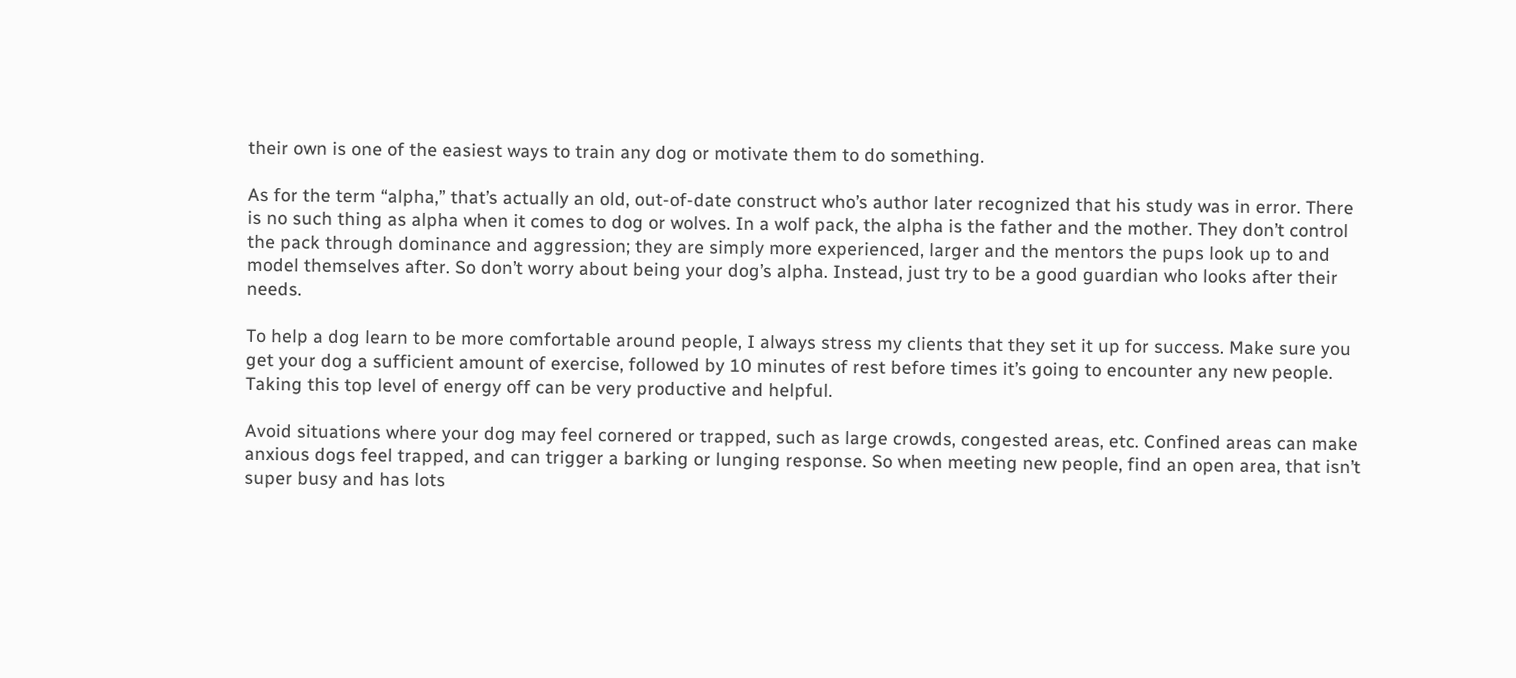their own is one of the easiest ways to train any dog or motivate them to do something.

As for the term “alpha,” that’s actually an old, out-of-date construct who’s author later recognized that his study was in error. There is no such thing as alpha when it comes to dog or wolves. In a wolf pack, the alpha is the father and the mother. They don’t control the pack through dominance and aggression; they are simply more experienced, larger and the mentors the pups look up to and model themselves after. So don’t worry about being your dog’s alpha. Instead, just try to be a good guardian who looks after their needs.

To help a dog learn to be more comfortable around people, I always stress my clients that they set it up for success. Make sure you get your dog a sufficient amount of exercise, followed by 10 minutes of rest before times it’s going to encounter any new people. Taking this top level of energy off can be very productive and helpful.

Avoid situations where your dog may feel cornered or trapped, such as large crowds, congested areas, etc. Confined areas can make anxious dogs feel trapped, and can trigger a barking or lunging response. So when meeting new people, find an open area, that isn’t super busy and has lots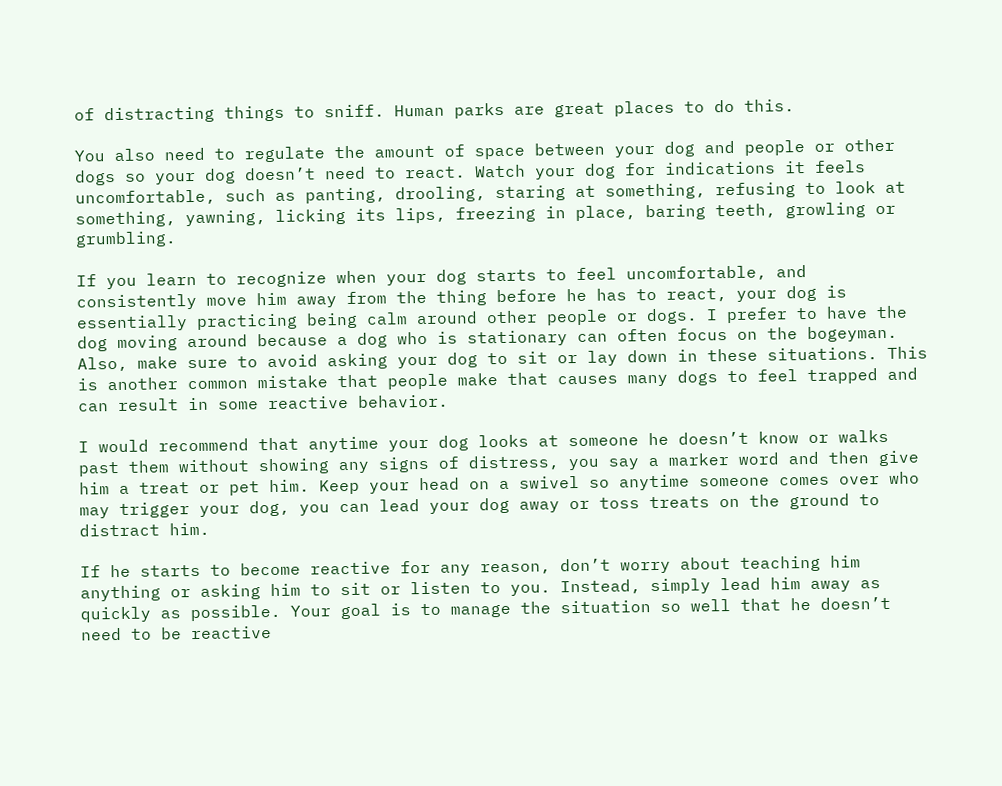of distracting things to sniff. Human parks are great places to do this.

You also need to regulate the amount of space between your dog and people or other dogs so your dog doesn’t need to react. Watch your dog for indications it feels uncomfortable, such as panting, drooling, staring at something, refusing to look at something, yawning, licking its lips, freezing in place, baring teeth, growling or grumbling.

If you learn to recognize when your dog starts to feel uncomfortable, and consistently move him away from the thing before he has to react, your dog is essentially practicing being calm around other people or dogs. I prefer to have the dog moving around because a dog who is stationary can often focus on the bogeyman. Also, make sure to avoid asking your dog to sit or lay down in these situations. This is another common mistake that people make that causes many dogs to feel trapped and can result in some reactive behavior.

I would recommend that anytime your dog looks at someone he doesn’t know or walks past them without showing any signs of distress, you say a marker word and then give him a treat or pet him. Keep your head on a swivel so anytime someone comes over who may trigger your dog, you can lead your dog away or toss treats on the ground to distract him.

If he starts to become reactive for any reason, don’t worry about teaching him anything or asking him to sit or listen to you. Instead, simply lead him away as quickly as possible. Your goal is to manage the situation so well that he doesn’t need to be reactive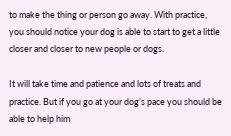to make the thing or person go away. With practice, you should notice your dog is able to start to get a little closer and closer to new people or dogs.

It will take time and patience and lots of treats and practice. But if you go at your dog’s pace you should be able to help him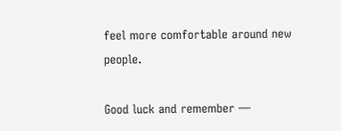feel more comfortable around new people.

Good luck and remember —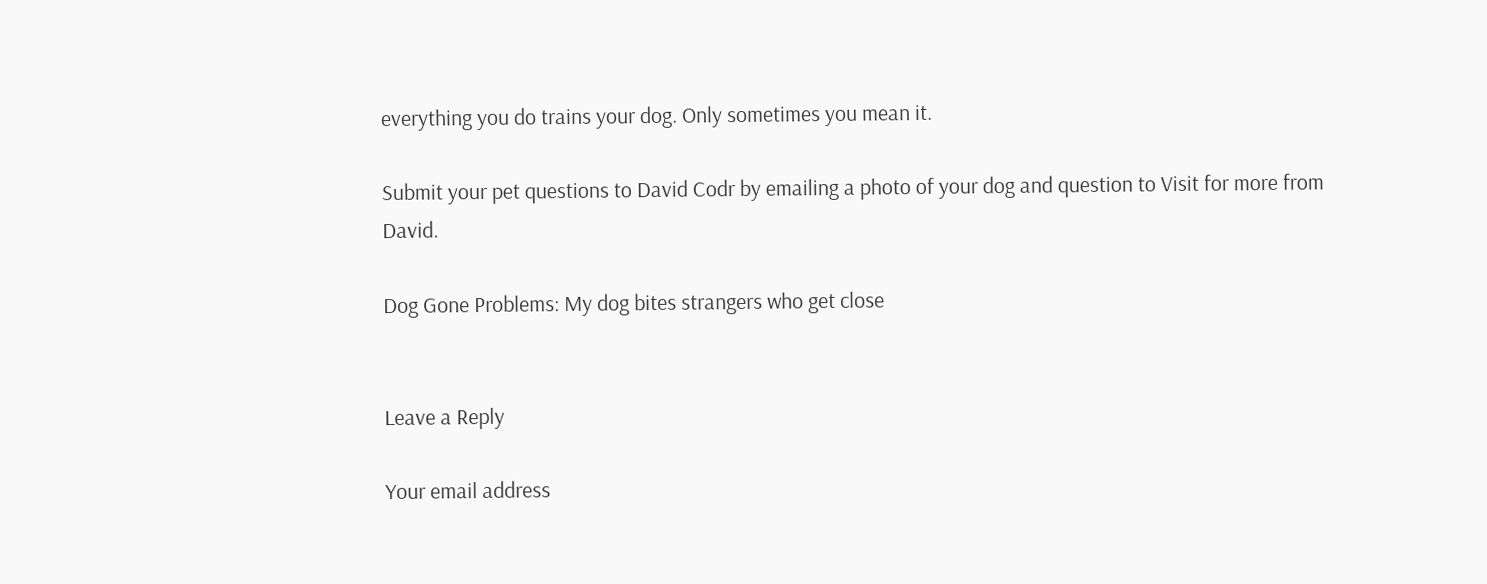everything you do trains your dog. Only sometimes you mean it.

Submit your pet questions to David Codr by emailing a photo of your dog and question to Visit for more from David.

Dog Gone Problems: My dog bites strangers who get close


Leave a Reply

Your email address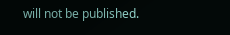will not be published.